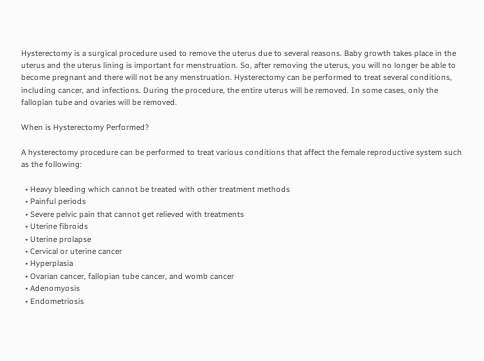Hysterectomy is a surgical procedure used to remove the uterus due to several reasons. Baby growth takes place in the uterus and the uterus lining is important for menstruation. So, after removing the uterus, you will no longer be able to become pregnant and there will not be any menstruation. Hysterectomy can be performed to treat several conditions, including cancer, and infections. During the procedure, the entire uterus will be removed. In some cases, only the fallopian tube and ovaries will be removed.

When is Hysterectomy Performed?

A hysterectomy procedure can be performed to treat various conditions that affect the female reproductive system such as the following:

  • Heavy bleeding which cannot be treated with other treatment methods
  • Painful periods
  • Severe pelvic pain that cannot get relieved with treatments
  • Uterine fibroids
  • Uterine prolapse
  • Cervical or uterine cancer
  • Hyperplasia
  • Ovarian cancer, fallopian tube cancer, and womb cancer
  • Adenomyosis
  • Endometriosis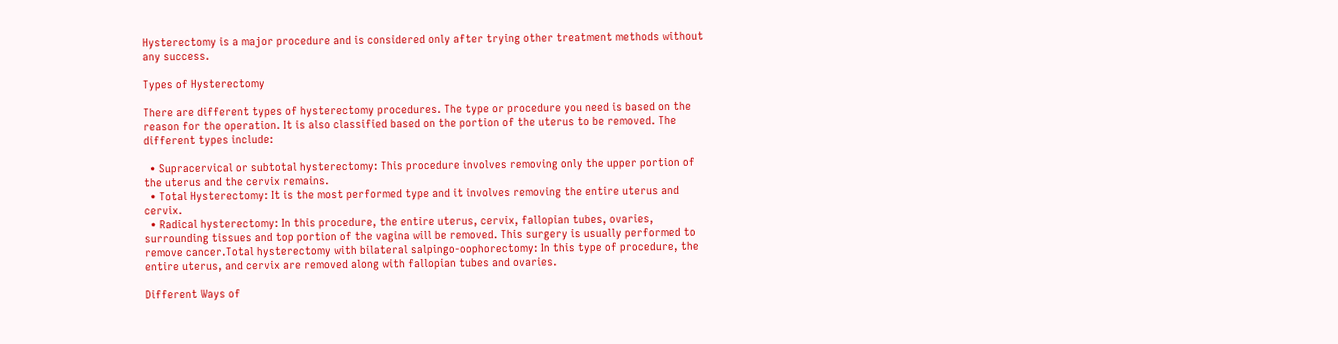Hysterectomy is a major procedure and is considered only after trying other treatment methods without any success.

Types of Hysterectomy

There are different types of hysterectomy procedures. The type or procedure you need is based on the reason for the operation. It is also classified based on the portion of the uterus to be removed. The different types include:

  • Supracervical or subtotal hysterectomy: This procedure involves removing only the upper portion of the uterus and the cervix remains.
  • Total Hysterectomy: It is the most performed type and it involves removing the entire uterus and cervix.
  • Radical hysterectomy: In this procedure, the entire uterus, cervix, fallopian tubes, ovaries, surrounding tissues and top portion of the vagina will be removed. This surgery is usually performed to remove cancer.Total hysterectomy with bilateral salpingo-oophorectomy: In this type of procedure, the entire uterus, and cervix are removed along with fallopian tubes and ovaries.

Different Ways of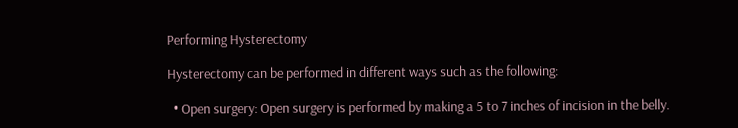Performing Hysterectomy

Hysterectomy can be performed in different ways such as the following:

  • Open surgery: Open surgery is performed by making a 5 to 7 inches of incision in the belly.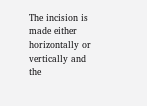The incision is made either horizontally or vertically and the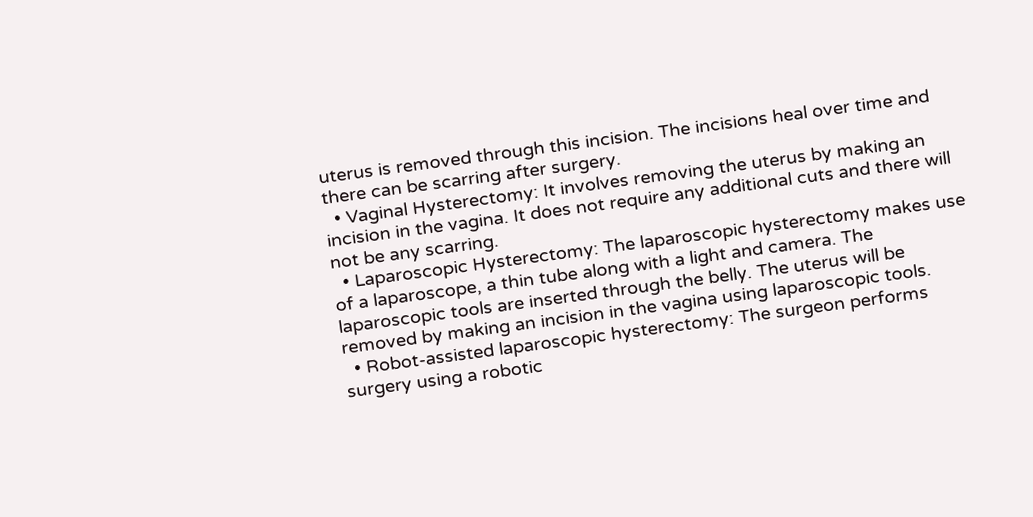uterus is removed through this incision. The incisions heal over time and there can be scarring after surgery.
  • Vaginal Hysterectomy: It involves removing the uterus by making an incision in the vagina. It does not require any additional cuts and there will not be any scarring.
  • Laparoscopic Hysterectomy: The laparoscopic hysterectomy makes use of a laparoscope, a thin tube along with a light and camera. The laparoscopic tools are inserted through the belly. The uterus will be removed by making an incision in the vagina using laparoscopic tools.
  • Robot-assisted laparoscopic hysterectomy: The surgeon performs surgery using a robotic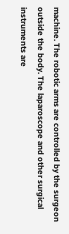machine. The robotic arms are controlled by the surgeon outside the body. The laparoscope and other surgical instruments are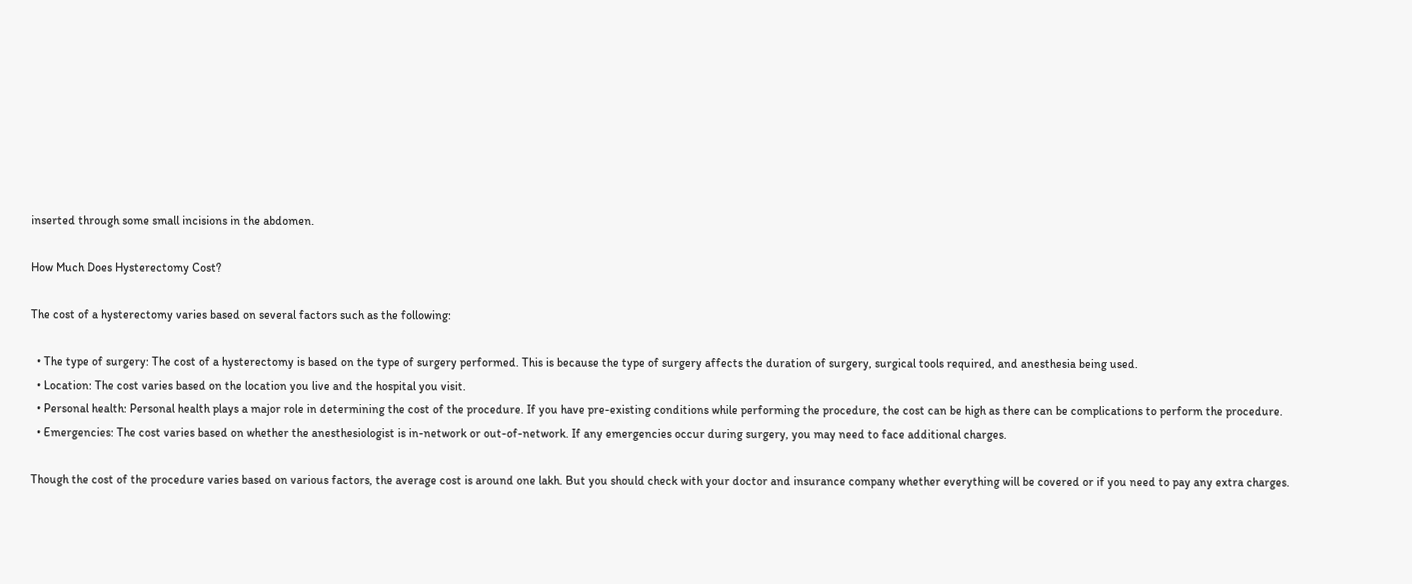inserted through some small incisions in the abdomen.

How Much Does Hysterectomy Cost?

The cost of a hysterectomy varies based on several factors such as the following:

  • The type of surgery: The cost of a hysterectomy is based on the type of surgery performed. This is because the type of surgery affects the duration of surgery, surgical tools required, and anesthesia being used.
  • Location: The cost varies based on the location you live and the hospital you visit.
  • Personal health: Personal health plays a major role in determining the cost of the procedure. If you have pre-existing conditions while performing the procedure, the cost can be high as there can be complications to perform the procedure.
  • Emergencies: The cost varies based on whether the anesthesiologist is in-network or out-of-network. If any emergencies occur during surgery, you may need to face additional charges.

Though the cost of the procedure varies based on various factors, the average cost is around one lakh. But you should check with your doctor and insurance company whether everything will be covered or if you need to pay any extra charges.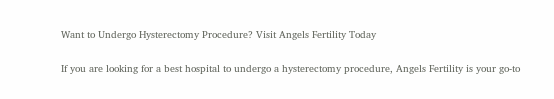Want to Undergo Hysterectomy Procedure? Visit Angels Fertility Today

If you are looking for a best hospital to undergo a hysterectomy procedure, Angels Fertility is your go-to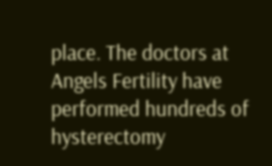place. The doctors at Angels Fertility have performed hundreds of hysterectomy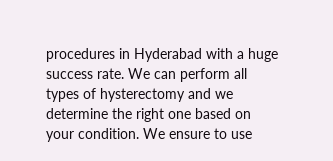procedures in Hyderabad with a huge success rate. We can perform all types of hysterectomy and we determine the right one based on your condition. We ensure to use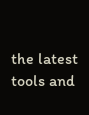the latest tools and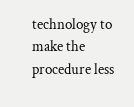technology to make the procedure less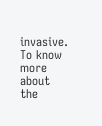invasive. To know more about the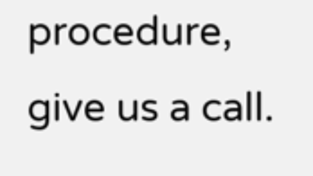procedure, give us a call.